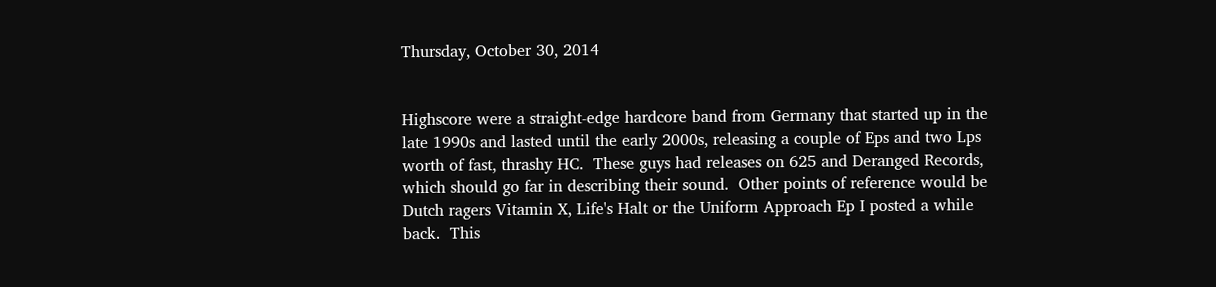Thursday, October 30, 2014


Highscore were a straight-edge hardcore band from Germany that started up in the late 1990s and lasted until the early 2000s, releasing a couple of Eps and two Lps worth of fast, thrashy HC.  These guys had releases on 625 and Deranged Records, which should go far in describing their sound.  Other points of reference would be Dutch ragers Vitamin X, Life's Halt or the Uniform Approach Ep I posted a while back.  This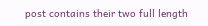post contains their two full length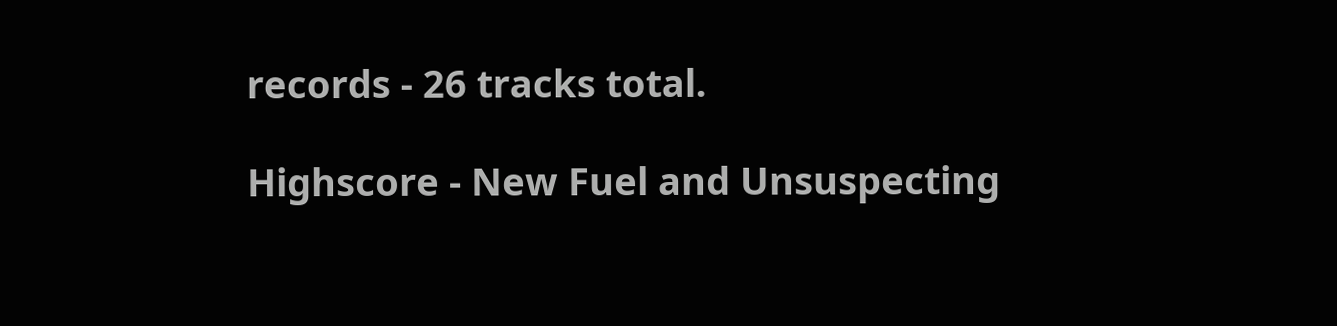records - 26 tracks total.

Highscore - New Fuel and Unsuspecting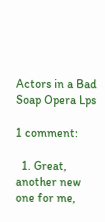Actors in a Bad Soap Opera Lps

1 comment:

  1. Great, another new one for me,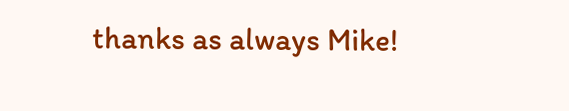thanks as always Mike!